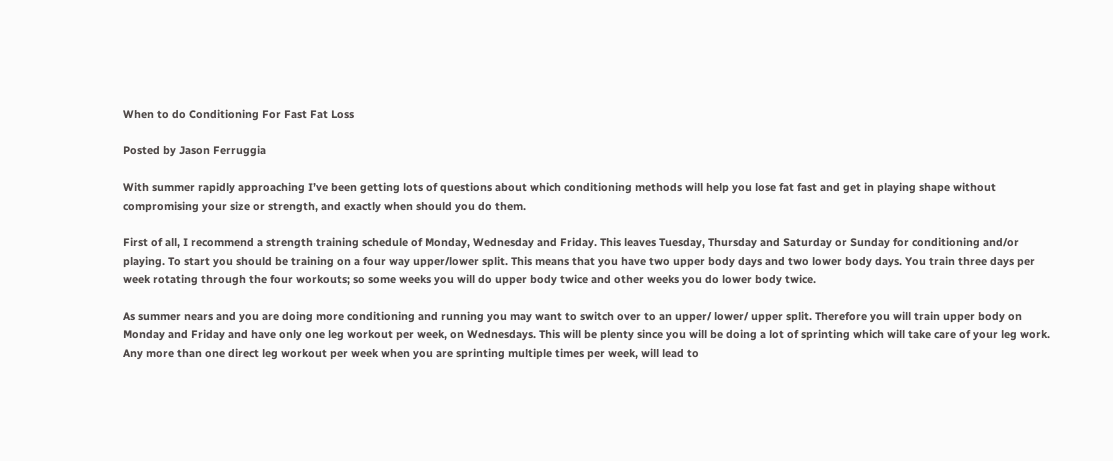When to do Conditioning For Fast Fat Loss

Posted by Jason Ferruggia

With summer rapidly approaching I’ve been getting lots of questions about which conditioning methods will help you lose fat fast and get in playing shape without compromising your size or strength, and exactly when should you do them.

First of all, I recommend a strength training schedule of Monday, Wednesday and Friday. This leaves Tuesday, Thursday and Saturday or Sunday for conditioning and/or playing. To start you should be training on a four way upper/lower split. This means that you have two upper body days and two lower body days. You train three days per week rotating through the four workouts; so some weeks you will do upper body twice and other weeks you do lower body twice.

As summer nears and you are doing more conditioning and running you may want to switch over to an upper/ lower/ upper split. Therefore you will train upper body on Monday and Friday and have only one leg workout per week, on Wednesdays. This will be plenty since you will be doing a lot of sprinting which will take care of your leg work. Any more than one direct leg workout per week when you are sprinting multiple times per week, will lead to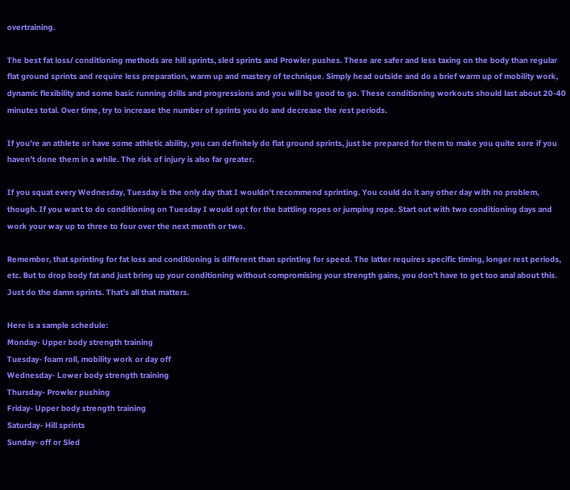overtraining.

The best fat loss/ conditioning methods are hill sprints, sled sprints and Prowler pushes. These are safer and less taxing on the body than regular flat ground sprints and require less preparation, warm up and mastery of technique. Simply head outside and do a brief warm up of mobility work, dynamic flexibility and some basic running drills and progressions and you will be good to go. These conditioning workouts should last about 20-40 minutes total. Over time, try to increase the number of sprints you do and decrease the rest periods.

If you’re an athlete or have some athletic ability, you can definitely do flat ground sprints, just be prepared for them to make you quite sore if you haven’t done them in a while. The risk of injury is also far greater.

If you squat every Wednesday, Tuesday is the only day that I wouldn’t recommend sprinting. You could do it any other day with no problem, though. If you want to do conditioning on Tuesday I would opt for the battling ropes or jumping rope. Start out with two conditioning days and work your way up to three to four over the next month or two.

Remember, that sprinting for fat loss and conditioning is different than sprinting for speed. The latter requires specific timing, longer rest periods, etc. But to drop body fat and just bring up your conditioning without compromising your strength gains, you don’t have to get too anal about this. Just do the damn sprints. That’s all that matters.

Here is a sample schedule:
Monday- Upper body strength training
Tuesday- foam roll, mobility work or day off
Wednesday- Lower body strength training
Thursday- Prowler pushing
Friday- Upper body strength training
Saturday- Hill sprints
Sunday- off or Sled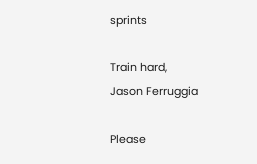sprints

Train hard,
Jason Ferruggia

Please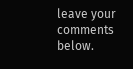leave your comments below.